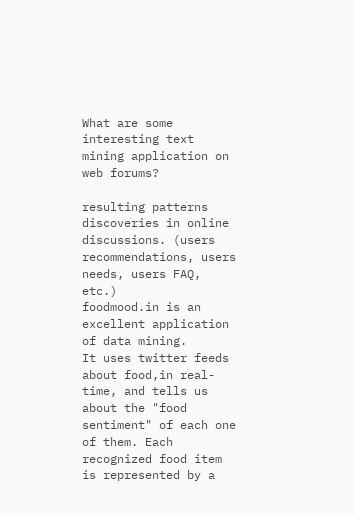What are some interesting text mining application on web forums?

resulting patterns discoveries in online discussions. (users recommendations, users needs, users FAQ, etc.)
foodmood.in is an excellent application of data mining.
It uses twitter feeds about food,in real-time, and tells us about the "food sentiment" of each one of them. Each recognized food item is represented by a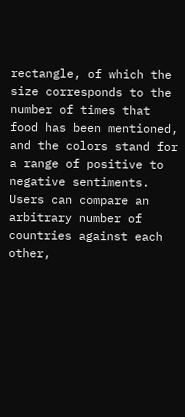rectangle, of which the size corresponds to the number of times that food has been mentioned, and the colors stand for a range of positive to negative sentiments.
Users can compare an arbitrary number of countries against each other,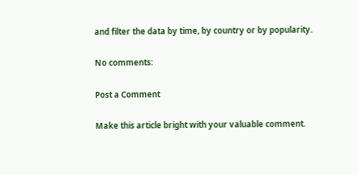and filter the data by time, by country or by popularity.

No comments:

Post a Comment

Make this article bright with your valuable comment.